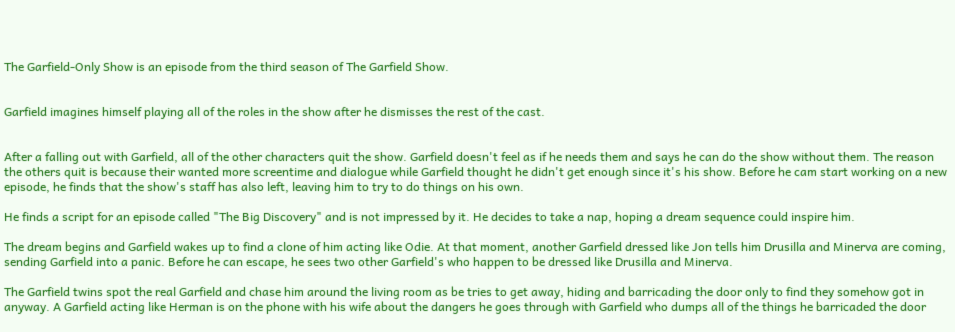The Garfield-Only Show is an episode from the third season of The Garfield Show.


Garfield imagines himself playing all of the roles in the show after he dismisses the rest of the cast.


After a falling out with Garfield, all of the other characters quit the show. Garfield doesn't feel as if he needs them and says he can do the show without them. The reason the others quit is because their wanted more screentime and dialogue while Garfield thought he didn't get enough since it's his show. Before he cam start working on a new episode, he finds that the show's staff has also left, leaving him to try to do things on his own.

He finds a script for an episode called "The Big Discovery" and is not impressed by it. He decides to take a nap, hoping a dream sequence could inspire him.

The dream begins and Garfield wakes up to find a clone of him acting like Odie. At that moment, another Garfield dressed like Jon tells him Drusilla and Minerva are coming, sending Garfield into a panic. Before he can escape, he sees two other Garfield's who happen to be dressed like Drusilla and Minerva.

The Garfield twins spot the real Garfield and chase him around the living room as be tries to get away, hiding and barricading the door only to find they somehow got in anyway. A Garfield acting like Herman is on the phone with his wife about the dangers he goes through with Garfield who dumps all of the things he barricaded the door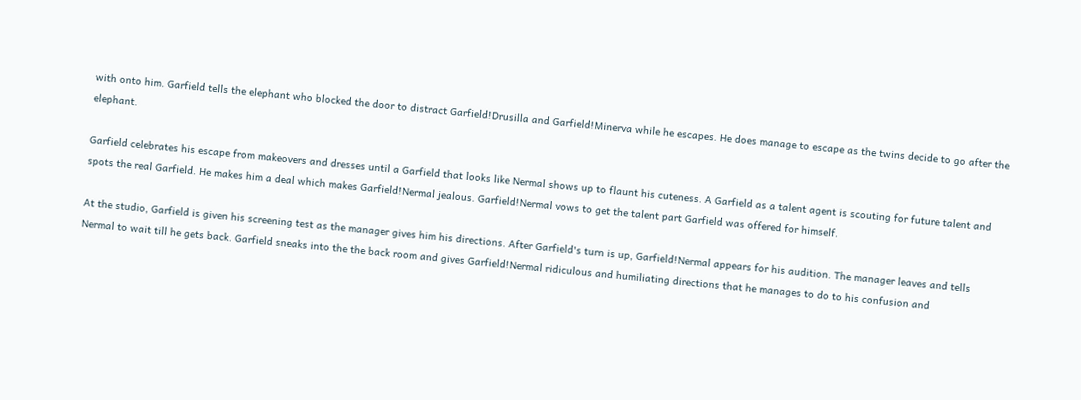with onto him. Garfield tells the elephant who blocked the door to distract Garfield!Drusilla and Garfield!Minerva while he escapes. He does manage to escape as the twins decide to go after the elephant.

Garfield celebrates his escape from makeovers and dresses until a Garfield that looks like Nermal shows up to flaunt his cuteness. A Garfield as a talent agent is scouting for future talent and spots the real Garfield. He makes him a deal which makes Garfield!Nermal jealous. Garfield!Nermal vows to get the talent part Garfield was offered for himself.

At the studio, Garfield is given his screening test as the manager gives him his directions. After Garfield's turn is up, Garfield!Nermal appears for his audition. The manager leaves and tells Nermal to wait till he gets back. Garfield sneaks into the the back room and gives Garfield!Nermal ridiculous and humiliating directions that he manages to do to his confusion and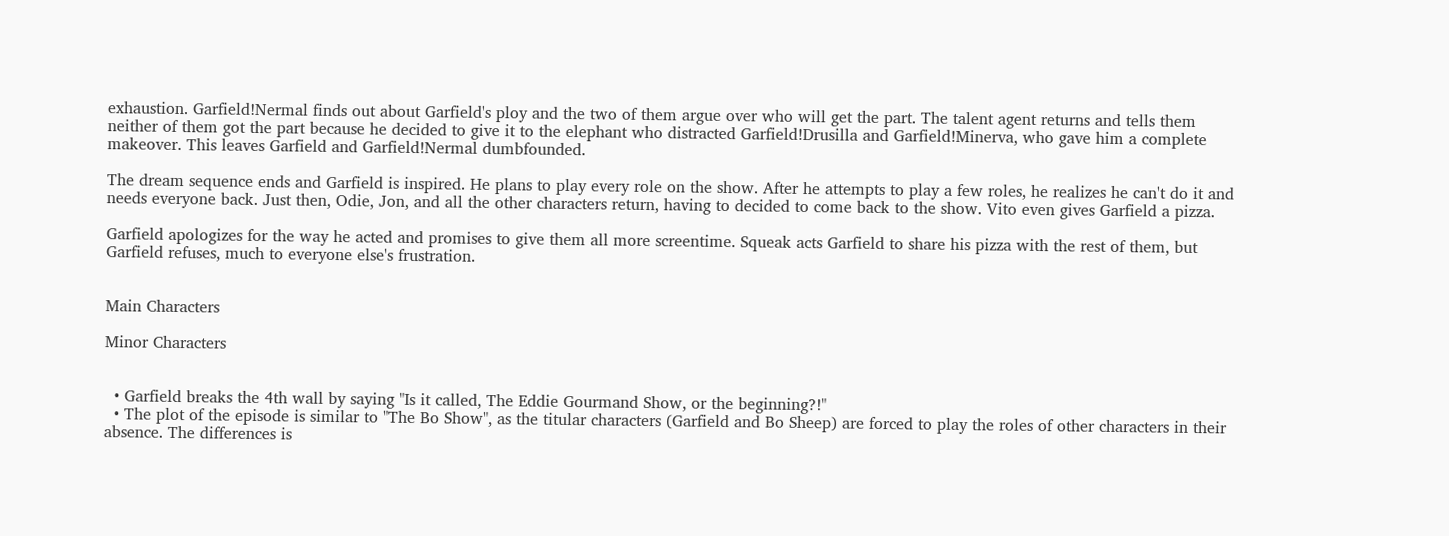exhaustion. Garfield!Nermal finds out about Garfield's ploy and the two of them argue over who will get the part. The talent agent returns and tells them neither of them got the part because he decided to give it to the elephant who distracted Garfield!Drusilla and Garfield!Minerva, who gave him a complete makeover. This leaves Garfield and Garfield!Nermal dumbfounded.

The dream sequence ends and Garfield is inspired. He plans to play every role on the show. After he attempts to play a few roles, he realizes he can't do it and needs everyone back. Just then, Odie, Jon, and all the other characters return, having to decided to come back to the show. Vito even gives Garfield a pizza.

Garfield apologizes for the way he acted and promises to give them all more screentime. Squeak acts Garfield to share his pizza with the rest of them, but Garfield refuses, much to everyone else's frustration.


Main Characters

Minor Characters


  • Garfield breaks the 4th wall by saying "Is it called, The Eddie Gourmand Show, or the beginning?!"
  • The plot of the episode is similar to "The Bo Show", as the titular characters (Garfield and Bo Sheep) are forced to play the roles of other characters in their absence. The differences is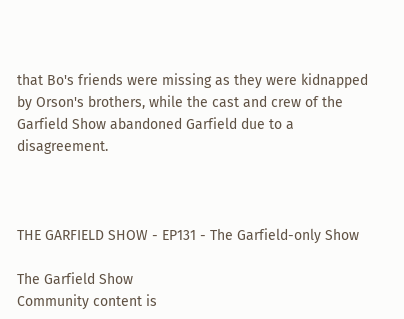that Bo's friends were missing as they were kidnapped by Orson's brothers, while the cast and crew of the Garfield Show abandoned Garfield due to a disagreement.



THE GARFIELD SHOW - EP131 - The Garfield-only Show

The Garfield Show
Community content is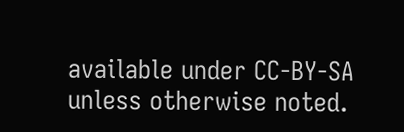available under CC-BY-SA unless otherwise noted.